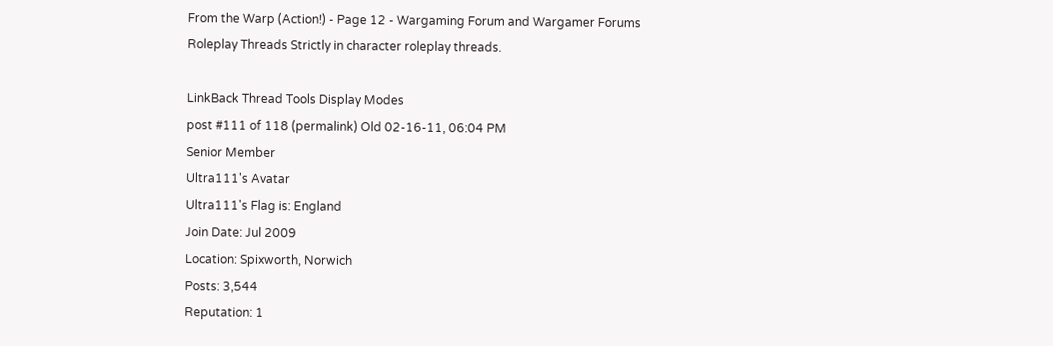From the Warp (Action!) - Page 12 - Wargaming Forum and Wargamer Forums
Roleplay Threads Strictly in character roleplay threads.

LinkBack Thread Tools Display Modes
post #111 of 118 (permalink) Old 02-16-11, 06:04 PM
Senior Member
Ultra111's Avatar
Ultra111's Flag is: England
Join Date: Jul 2009
Location: Spixworth, Norwich
Posts: 3,544
Reputation: 1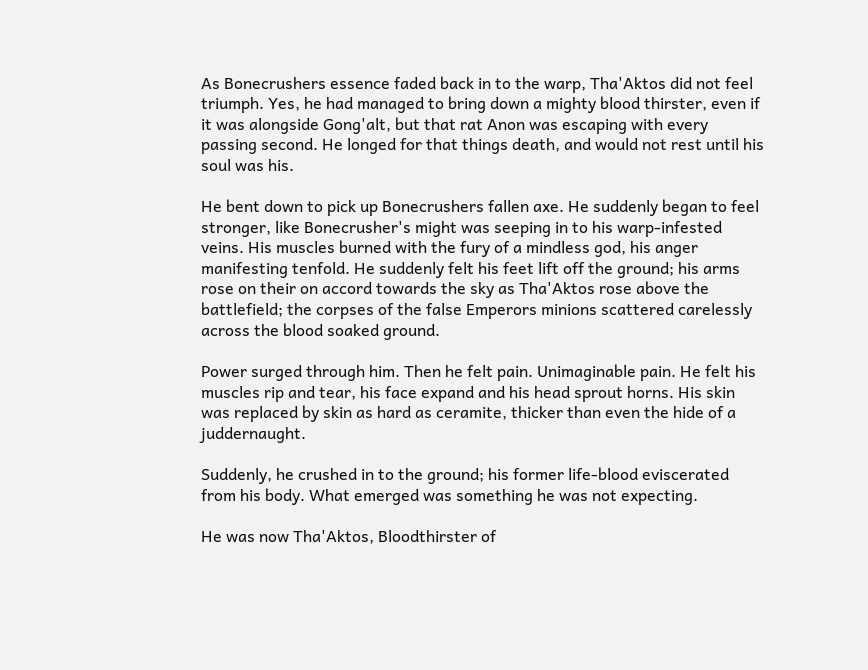As Bonecrushers essence faded back in to the warp, Tha'Aktos did not feel triumph. Yes, he had managed to bring down a mighty blood thirster, even if it was alongside Gong'alt, but that rat Anon was escaping with every passing second. He longed for that things death, and would not rest until his soul was his.

He bent down to pick up Bonecrushers fallen axe. He suddenly began to feel stronger, like Bonecrusher's might was seeping in to his warp-infested veins. His muscles burned with the fury of a mindless god, his anger manifesting tenfold. He suddenly felt his feet lift off the ground; his arms rose on their on accord towards the sky as Tha'Aktos rose above the battlefield; the corpses of the false Emperors minions scattered carelessly across the blood soaked ground.

Power surged through him. Then he felt pain. Unimaginable pain. He felt his muscles rip and tear, his face expand and his head sprout horns. His skin was replaced by skin as hard as ceramite, thicker than even the hide of a juddernaught.

Suddenly, he crushed in to the ground; his former life-blood eviscerated from his body. What emerged was something he was not expecting.

He was now Tha'Aktos, Bloodthirster of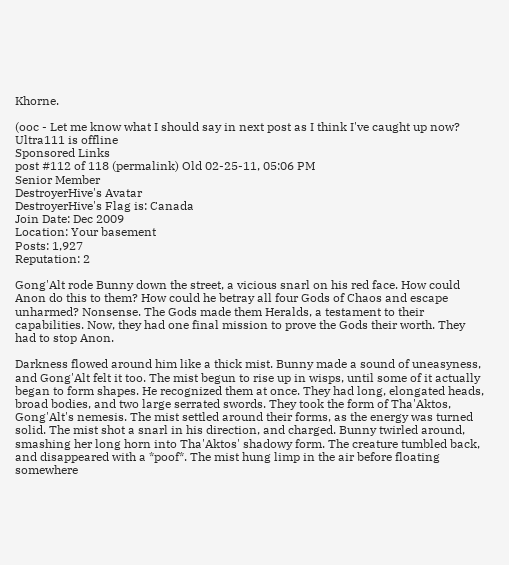Khorne.

(ooc - Let me know what I should say in next post as I think I've caught up now?
Ultra111 is offline
Sponsored Links
post #112 of 118 (permalink) Old 02-25-11, 05:06 PM
Senior Member
DestroyerHive's Avatar
DestroyerHive's Flag is: Canada
Join Date: Dec 2009
Location: Your basement
Posts: 1,927
Reputation: 2

Gong'Alt rode Bunny down the street, a vicious snarl on his red face. How could Anon do this to them? How could he betray all four Gods of Chaos and escape unharmed? Nonsense. The Gods made them Heralds, a testament to their capabilities. Now, they had one final mission to prove the Gods their worth. They had to stop Anon.

Darkness flowed around him like a thick mist. Bunny made a sound of uneasyness, and Gong'Alt felt it too. The mist begun to rise up in wisps, until some of it actually began to form shapes. He recognized them at once. They had long, elongated heads, broad bodies, and two large serrated swords. They took the form of Tha'Aktos, Gong'Alt's nemesis. The mist settled around their forms, as the energy was turned solid. The mist shot a snarl in his direction, and charged. Bunny twirled around, smashing her long horn into Tha'Aktos' shadowy form. The creature tumbled back, and disappeared with a *poof*. The mist hung limp in the air before floating somewhere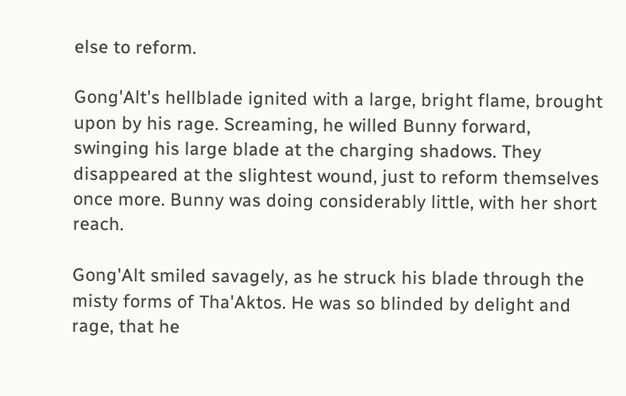else to reform.

Gong'Alt's hellblade ignited with a large, bright flame, brought upon by his rage. Screaming, he willed Bunny forward, swinging his large blade at the charging shadows. They disappeared at the slightest wound, just to reform themselves once more. Bunny was doing considerably little, with her short reach.

Gong'Alt smiled savagely, as he struck his blade through the misty forms of Tha'Aktos. He was so blinded by delight and rage, that he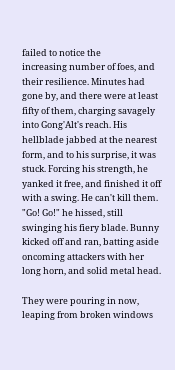failed to notice the
increasing number of foes, and their resilience. Minutes had gone by, and there were at least fifty of them, charging savagely into Gong'Alt's reach. His hellblade jabbed at the nearest form, and to his surprise, it was stuck. Forcing his strength, he yanked it free, and finished it off with a swing. He can't kill them. "Go! Go!" he hissed, still swinging his fiery blade. Bunny kicked off and ran, batting aside oncoming attackers with her long horn, and solid metal head.

They were pouring in now, leaping from broken windows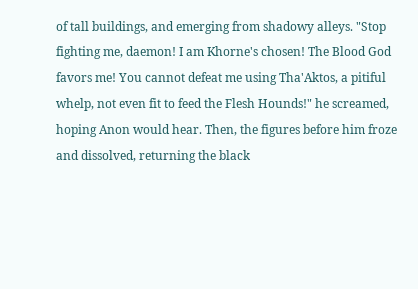of tall buildings, and emerging from shadowy alleys. "Stop fighting me, daemon! I am Khorne's chosen! The Blood God favors me! You cannot defeat me using Tha'Aktos, a pitiful whelp, not even fit to feed the Flesh Hounds!" he screamed, hoping Anon would hear. Then, the figures before him froze and dissolved, returning the black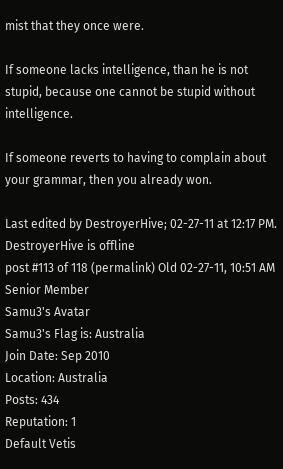mist that they once were.

If someone lacks intelligence, than he is not stupid, because one cannot be stupid without intelligence.

If someone reverts to having to complain about your grammar, then you already won.

Last edited by DestroyerHive; 02-27-11 at 12:17 PM.
DestroyerHive is offline
post #113 of 118 (permalink) Old 02-27-11, 10:51 AM
Senior Member
Samu3's Avatar
Samu3's Flag is: Australia
Join Date: Sep 2010
Location: Australia
Posts: 434
Reputation: 1
Default Vetis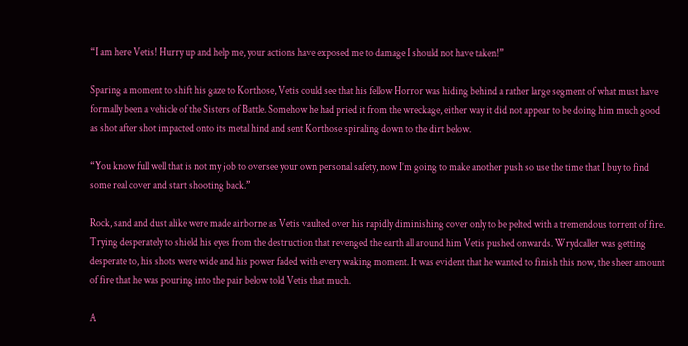“I am here Vetis! Hurry up and help me, your actions have exposed me to damage I should not have taken!”

Sparing a moment to shift his gaze to Korthose, Vetis could see that his fellow Horror was hiding behind a rather large segment of what must have formally been a vehicle of the Sisters of Battle. Somehow he had pried it from the wreckage, either way it did not appear to be doing him much good as shot after shot impacted onto its metal hind and sent Korthose spiraling down to the dirt below.

“You know full well that is not my job to oversee your own personal safety, now I’m going to make another push so use the time that I buy to find some real cover and start shooting back.”

Rock, sand and dust alike were made airborne as Vetis vaulted over his rapidly diminishing cover only to be pelted with a tremendous torrent of fire. Trying desperately to shield his eyes from the destruction that revenged the earth all around him Vetis pushed onwards. Wrydcaller was getting desperate to, his shots were wide and his power faded with every waking moment. It was evident that he wanted to finish this now, the sheer amount of fire that he was pouring into the pair below told Vetis that much.

A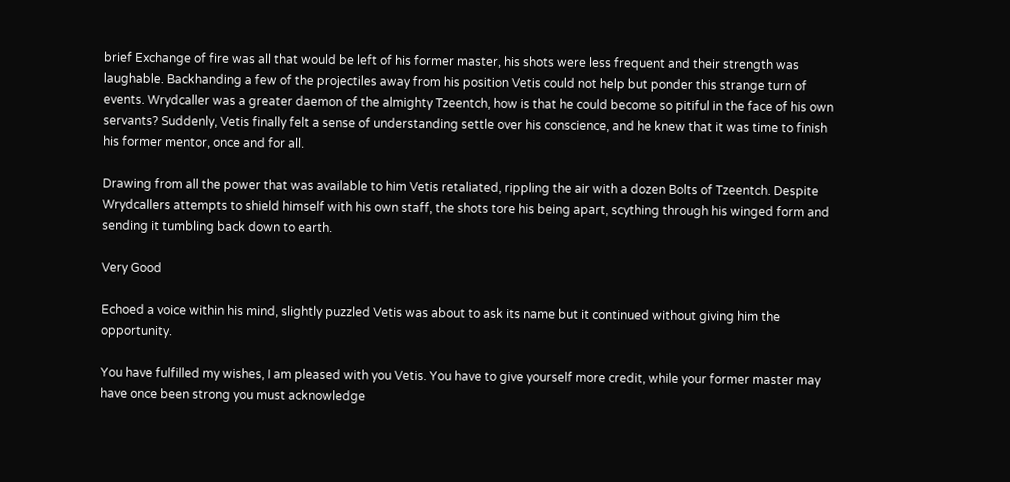brief Exchange of fire was all that would be left of his former master, his shots were less frequent and their strength was laughable. Backhanding a few of the projectiles away from his position Vetis could not help but ponder this strange turn of events. Wrydcaller was a greater daemon of the almighty Tzeentch, how is that he could become so pitiful in the face of his own servants? Suddenly, Vetis finally felt a sense of understanding settle over his conscience, and he knew that it was time to finish his former mentor, once and for all.

Drawing from all the power that was available to him Vetis retaliated, rippling the air with a dozen Bolts of Tzeentch. Despite Wrydcallers attempts to shield himself with his own staff, the shots tore his being apart, scything through his winged form and sending it tumbling back down to earth.

Very Good

Echoed a voice within his mind, slightly puzzled Vetis was about to ask its name but it continued without giving him the opportunity.

You have fulfilled my wishes, I am pleased with you Vetis. You have to give yourself more credit, while your former master may have once been strong you must acknowledge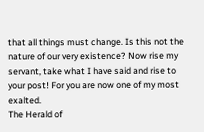that all things must change. Is this not the nature of our very existence? Now rise my servant, take what I have said and rise to your post! For you are now one of my most exalted.
The Herald of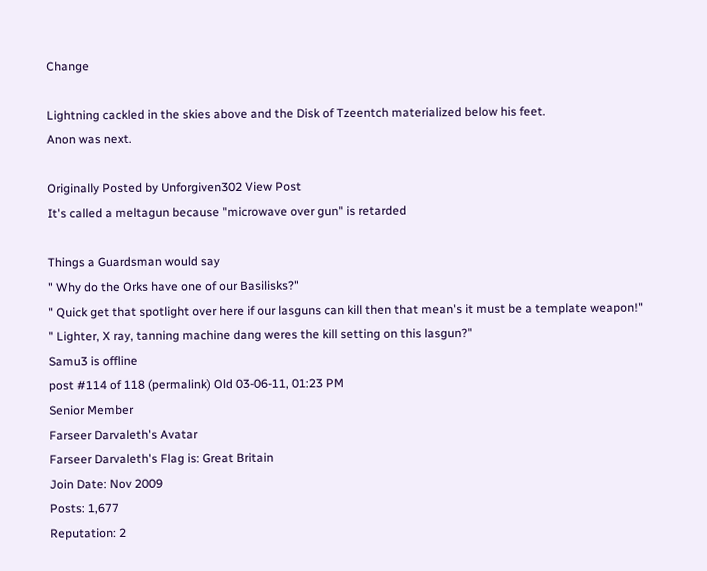Change

Lightning cackled in the skies above and the Disk of Tzeentch materialized below his feet.
Anon was next.

Originally Posted by Unforgiven302 View Post
It's called a meltagun because "microwave over gun" is retarded

Things a Guardsman would say
" Why do the Orks have one of our Basilisks?"
" Quick get that spotlight over here if our lasguns can kill then that mean's it must be a template weapon!"
" Lighter, X ray, tanning machine dang weres the kill setting on this lasgun?"
Samu3 is offline
post #114 of 118 (permalink) Old 03-06-11, 01:23 PM
Senior Member
Farseer Darvaleth's Avatar
Farseer Darvaleth's Flag is: Great Britain
Join Date: Nov 2009
Posts: 1,677
Reputation: 2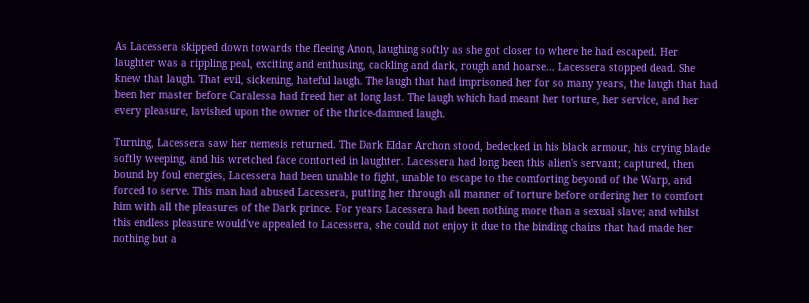As Lacessera skipped down towards the fleeing Anon, laughing softly as she got closer to where he had escaped. Her laughter was a rippling peal, exciting and enthusing, cackling and dark, rough and hoarse... Lacessera stopped dead. She knew that laugh. That evil, sickening, hateful laugh. The laugh that had imprisoned her for so many years, the laugh that had been her master before Caralessa had freed her at long last. The laugh which had meant her torture, her service, and her every pleasure, lavished upon the owner of the thrice-damned laugh.

Turning, Lacessera saw her nemesis returned. The Dark Eldar Archon stood, bedecked in his black armour, his crying blade softly weeping, and his wretched face contorted in laughter. Lacessera had long been this alien's servant; captured, then bound by foul energies, Lacessera had been unable to fight, unable to escape to the comforting beyond of the Warp, and forced to serve. This man had abused Lacessera, putting her through all manner of torture before ordering her to comfort him with all the pleasures of the Dark prince. For years Lacessera had been nothing more than a sexual slave; and whilst this endless pleasure would've appealed to Lacessera, she could not enjoy it due to the binding chains that had made her nothing but a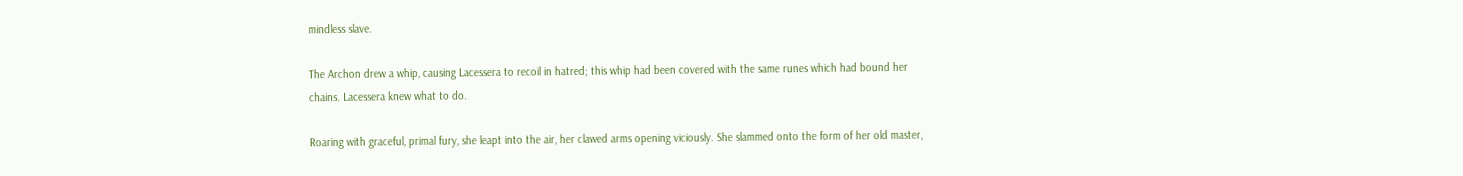mindless slave.

The Archon drew a whip, causing Lacessera to recoil in hatred; this whip had been covered with the same runes which had bound her chains. Lacessera knew what to do.

Roaring with graceful, primal fury, she leapt into the air, her clawed arms opening viciously. She slammed onto the form of her old master,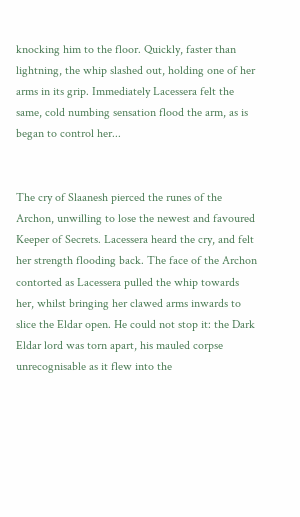knocking him to the floor. Quickly, faster than lightning, the whip slashed out, holding one of her arms in its grip. Immediately Lacessera felt the same, cold numbing sensation flood the arm, as is began to control her...


The cry of Slaanesh pierced the runes of the Archon, unwilling to lose the newest and favoured Keeper of Secrets. Lacessera heard the cry, and felt her strength flooding back. The face of the Archon contorted as Lacessera pulled the whip towards her, whilst bringing her clawed arms inwards to slice the Eldar open. He could not stop it: the Dark Eldar lord was torn apart, his mauled corpse unrecognisable as it flew into the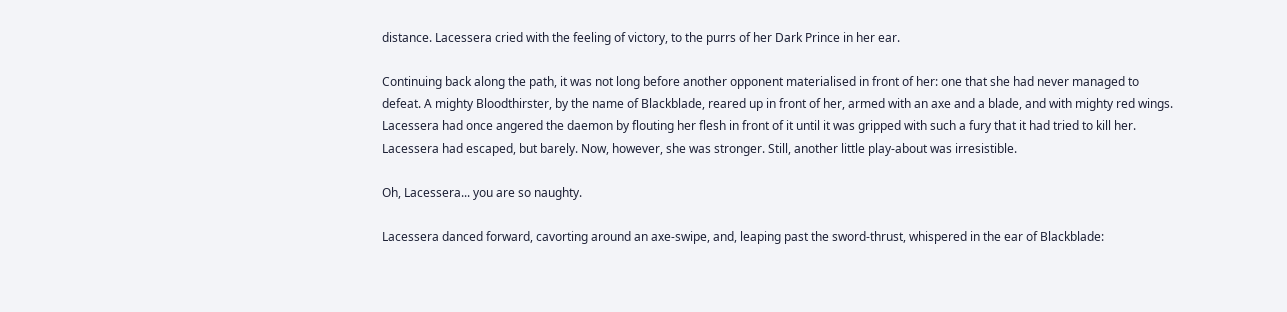distance. Lacessera cried with the feeling of victory, to the purrs of her Dark Prince in her ear.

Continuing back along the path, it was not long before another opponent materialised in front of her: one that she had never managed to defeat. A mighty Bloodthirster, by the name of Blackblade, reared up in front of her, armed with an axe and a blade, and with mighty red wings. Lacessera had once angered the daemon by flouting her flesh in front of it until it was gripped with such a fury that it had tried to kill her. Lacessera had escaped, but barely. Now, however, she was stronger. Still, another little play-about was irresistible.

Oh, Lacessera... you are so naughty.

Lacessera danced forward, cavorting around an axe-swipe, and, leaping past the sword-thrust, whispered in the ear of Blackblade: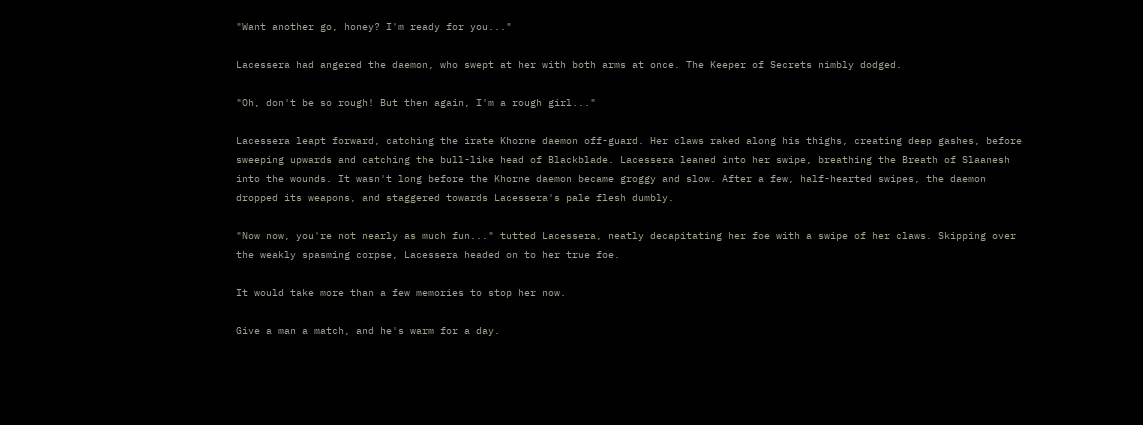"Want another go, honey? I'm ready for you..."

Lacessera had angered the daemon, who swept at her with both arms at once. The Keeper of Secrets nimbly dodged.

"Oh, don't be so rough! But then again, I'm a rough girl..."

Lacessera leapt forward, catching the irate Khorne daemon off-guard. Her claws raked along his thighs, creating deep gashes, before sweeping upwards and catching the bull-like head of Blackblade. Lacessera leaned into her swipe, breathing the Breath of Slaanesh into the wounds. It wasn't long before the Khorne daemon became groggy and slow. After a few, half-hearted swipes, the daemon dropped its weapons, and staggered towards Lacessera's pale flesh dumbly.

"Now now, you're not nearly as much fun..." tutted Lacessera, neatly decapitating her foe with a swipe of her claws. Skipping over the weakly spasming corpse, Lacessera headed on to her true foe.

It would take more than a few memories to stop her now.

Give a man a match, and he's warm for a day.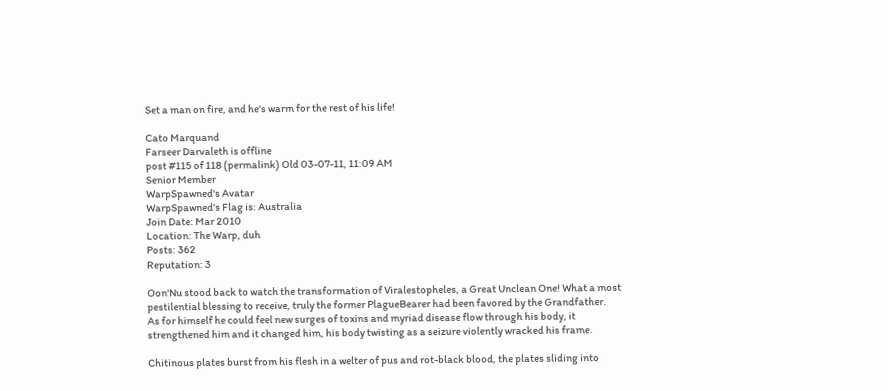Set a man on fire, and he's warm for the rest of his life!

Cato Marquand
Farseer Darvaleth is offline
post #115 of 118 (permalink) Old 03-07-11, 11:09 AM
Senior Member
WarpSpawned's Avatar
WarpSpawned's Flag is: Australia
Join Date: Mar 2010
Location: The Warp, duh
Posts: 362
Reputation: 3

Oon'Nu stood back to watch the transformation of Viralestopheles, a Great Unclean One! What a most pestilential blessing to receive, truly the former PlagueBearer had been favored by the Grandfather.
As for himself he could feel new surges of toxins and myriad disease flow through his body, it strengthened him and it changed him, his body twisting as a seizure violently wracked his frame.

Chitinous plates burst from his flesh in a welter of pus and rot-black blood, the plates sliding into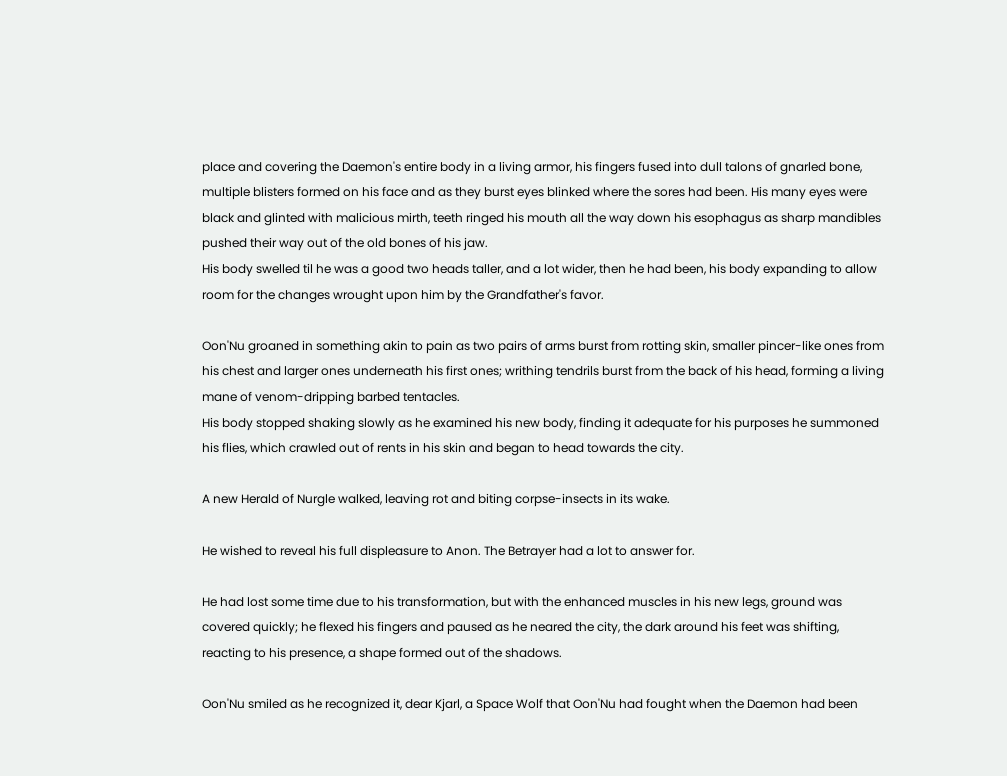place and covering the Daemon's entire body in a living armor, his fingers fused into dull talons of gnarled bone, multiple blisters formed on his face and as they burst eyes blinked where the sores had been. His many eyes were black and glinted with malicious mirth, teeth ringed his mouth all the way down his esophagus as sharp mandibles pushed their way out of the old bones of his jaw.
His body swelled til he was a good two heads taller, and a lot wider, then he had been, his body expanding to allow room for the changes wrought upon him by the Grandfather's favor.

Oon'Nu groaned in something akin to pain as two pairs of arms burst from rotting skin, smaller pincer-like ones from his chest and larger ones underneath his first ones; writhing tendrils burst from the back of his head, forming a living mane of venom-dripping barbed tentacles.
His body stopped shaking slowly as he examined his new body, finding it adequate for his purposes he summoned his flies, which crawled out of rents in his skin and began to head towards the city.

A new Herald of Nurgle walked, leaving rot and biting corpse-insects in its wake.

He wished to reveal his full displeasure to Anon. The Betrayer had a lot to answer for.

He had lost some time due to his transformation, but with the enhanced muscles in his new legs, ground was covered quickly; he flexed his fingers and paused as he neared the city, the dark around his feet was shifting, reacting to his presence, a shape formed out of the shadows.

Oon'Nu smiled as he recognized it, dear Kjarl, a Space Wolf that Oon'Nu had fought when the Daemon had been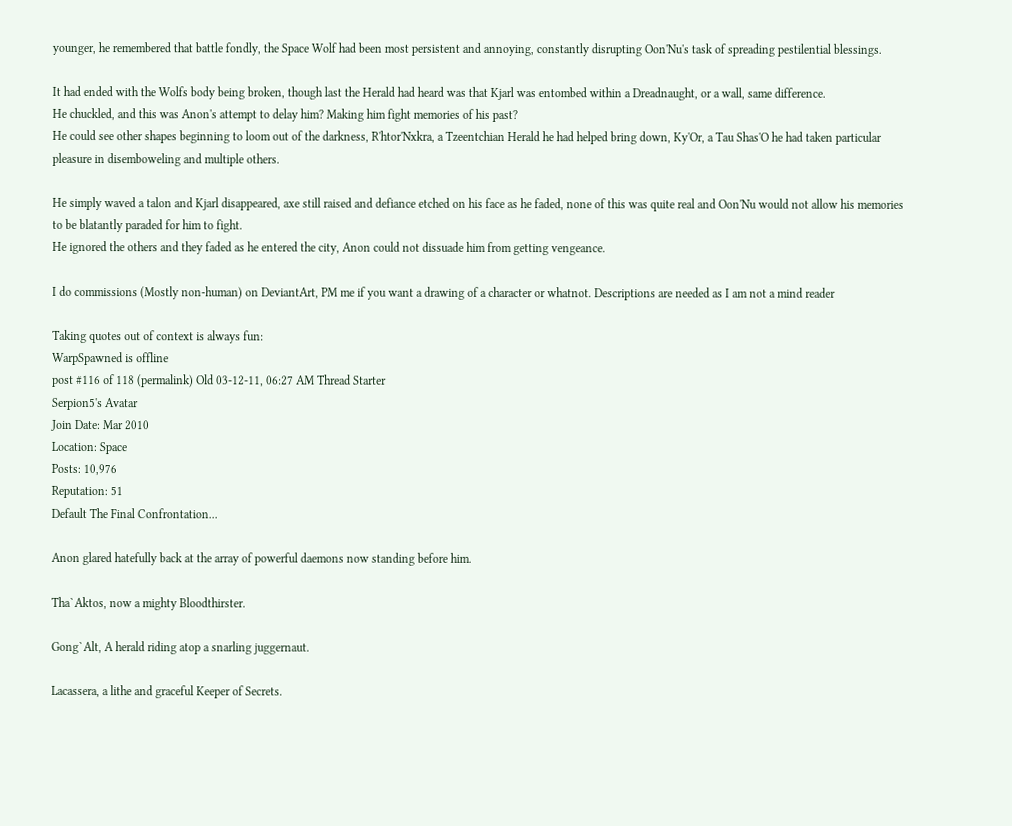younger, he remembered that battle fondly, the Space Wolf had been most persistent and annoying, constantly disrupting Oon'Nu's task of spreading pestilential blessings.

It had ended with the Wolfs body being broken, though last the Herald had heard was that Kjarl was entombed within a Dreadnaught, or a wall, same difference.
He chuckled, and this was Anon's attempt to delay him? Making him fight memories of his past?
He could see other shapes beginning to loom out of the darkness, R'htor'Nxkra, a Tzeentchian Herald he had helped bring down, Ky'Or, a Tau Shas'O he had taken particular pleasure in disemboweling and multiple others.

He simply waved a talon and Kjarl disappeared, axe still raised and defiance etched on his face as he faded, none of this was quite real and Oon'Nu would not allow his memories to be blatantly paraded for him to fight.
He ignored the others and they faded as he entered the city, Anon could not dissuade him from getting vengeance.

I do commissions (Mostly non-human) on DeviantArt, PM me if you want a drawing of a character or whatnot. Descriptions are needed as I am not a mind reader

Taking quotes out of context is always fun:
WarpSpawned is offline
post #116 of 118 (permalink) Old 03-12-11, 06:27 AM Thread Starter
Serpion5's Avatar
Join Date: Mar 2010
Location: Space
Posts: 10,976
Reputation: 51
Default The Final Confrontation...

Anon glared hatefully back at the array of powerful daemons now standing before him.

Tha`Aktos, now a mighty Bloodthirster.

Gong`Alt, A herald riding atop a snarling juggernaut.

Lacassera, a lithe and graceful Keeper of Secrets.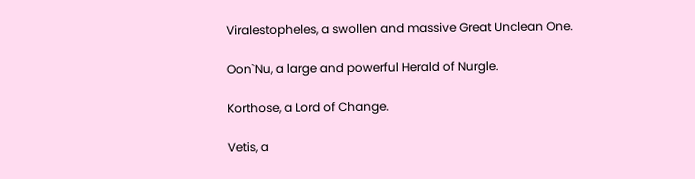Viralestopheles, a swollen and massive Great Unclean One.

Oon`Nu, a large and powerful Herald of Nurgle.

Korthose, a Lord of Change.

Vetis, a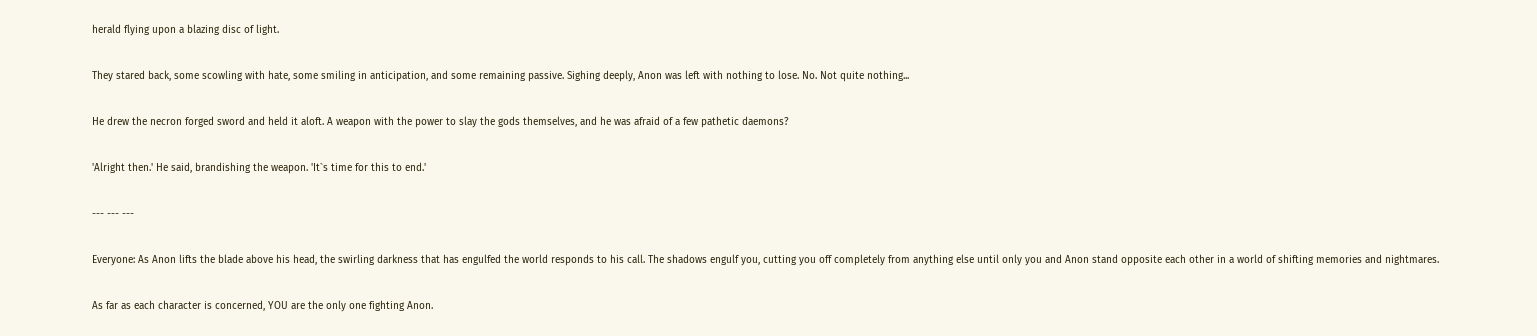herald flying upon a blazing disc of light.

They stared back, some scowling with hate, some smiling in anticipation, and some remaining passive. Sighing deeply, Anon was left with nothing to lose. No. Not quite nothing...

He drew the necron forged sword and held it aloft. A weapon with the power to slay the gods themselves, and he was afraid of a few pathetic daemons?

'Alright then.' He said, brandishing the weapon. 'It`s time for this to end.'

--- --- ---

Everyone: As Anon lifts the blade above his head, the swirling darkness that has engulfed the world responds to his call. The shadows engulf you, cutting you off completely from anything else until only you and Anon stand opposite each other in a world of shifting memories and nightmares.

As far as each character is concerned, YOU are the only one fighting Anon.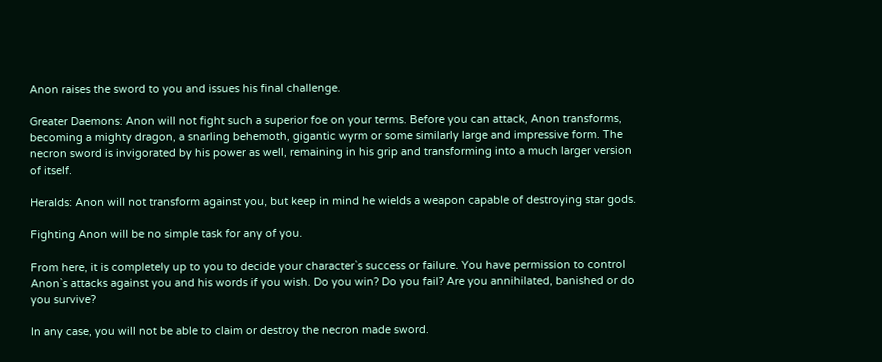Anon raises the sword to you and issues his final challenge.

Greater Daemons: Anon will not fight such a superior foe on your terms. Before you can attack, Anon transforms, becoming a mighty dragon, a snarling behemoth, gigantic wyrm or some similarly large and impressive form. The necron sword is invigorated by his power as well, remaining in his grip and transforming into a much larger version of itself.

Heralds: Anon will not transform against you, but keep in mind he wields a weapon capable of destroying star gods.

Fighting Anon will be no simple task for any of you.

From here, it is completely up to you to decide your character`s success or failure. You have permission to control Anon`s attacks against you and his words if you wish. Do you win? Do you fail? Are you annihilated, banished or do you survive?

In any case, you will not be able to claim or destroy the necron made sword.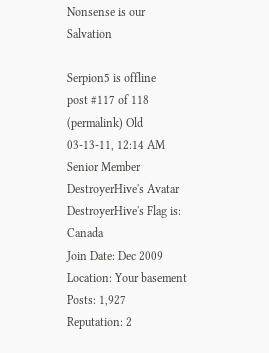Nonsense is our Salvation

Serpion5 is offline
post #117 of 118 (permalink) Old 03-13-11, 12:14 AM
Senior Member
DestroyerHive's Avatar
DestroyerHive's Flag is: Canada
Join Date: Dec 2009
Location: Your basement
Posts: 1,927
Reputation: 2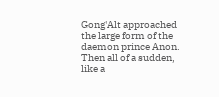Gong'Alt approached the large form of the daemon prince Anon. Then all of a sudden, like a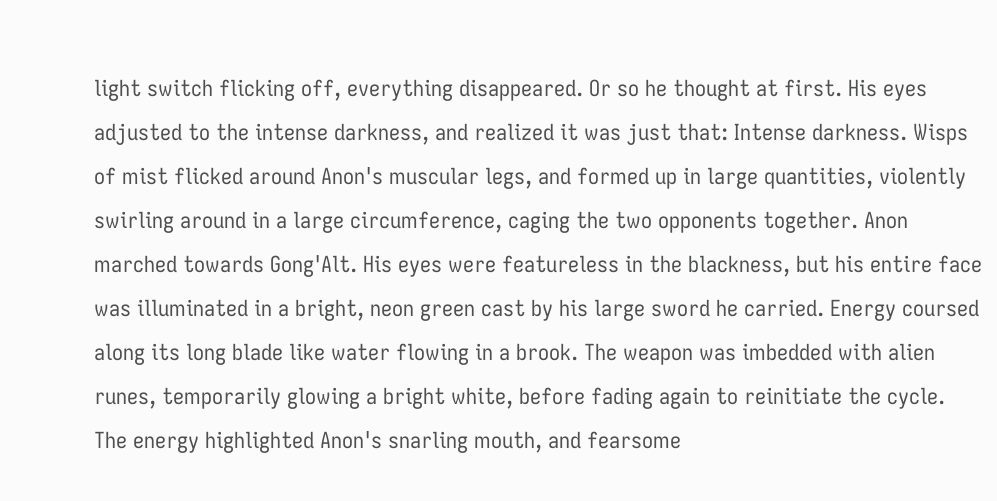light switch flicking off, everything disappeared. Or so he thought at first. His eyes adjusted to the intense darkness, and realized it was just that: Intense darkness. Wisps of mist flicked around Anon's muscular legs, and formed up in large quantities, violently swirling around in a large circumference, caging the two opponents together. Anon marched towards Gong'Alt. His eyes were featureless in the blackness, but his entire face was illuminated in a bright, neon green cast by his large sword he carried. Energy coursed along its long blade like water flowing in a brook. The weapon was imbedded with alien runes, temporarily glowing a bright white, before fading again to reinitiate the cycle. The energy highlighted Anon's snarling mouth, and fearsome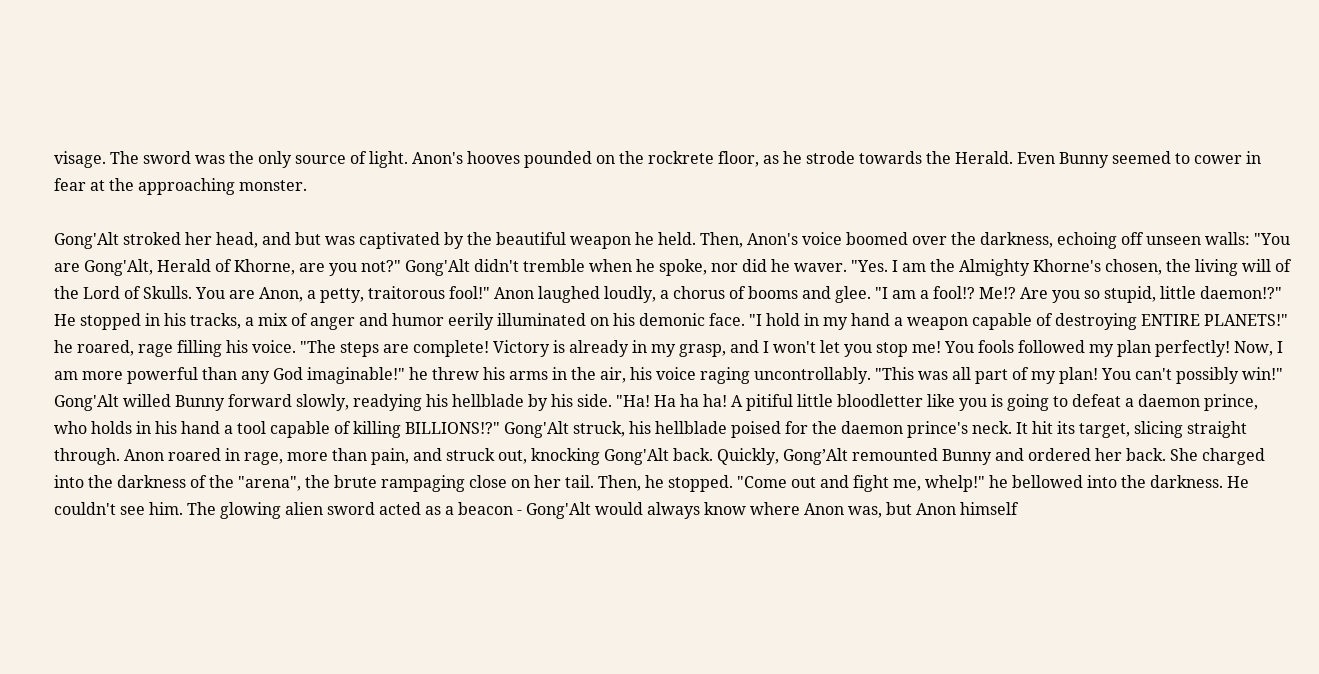visage. The sword was the only source of light. Anon's hooves pounded on the rockrete floor, as he strode towards the Herald. Even Bunny seemed to cower in fear at the approaching monster.

Gong'Alt stroked her head, and but was captivated by the beautiful weapon he held. Then, Anon's voice boomed over the darkness, echoing off unseen walls: "You are Gong'Alt, Herald of Khorne, are you not?" Gong'Alt didn't tremble when he spoke, nor did he waver. "Yes. I am the Almighty Khorne's chosen, the living will of the Lord of Skulls. You are Anon, a petty, traitorous fool!" Anon laughed loudly, a chorus of booms and glee. "I am a fool!? Me!? Are you so stupid, little daemon!?" He stopped in his tracks, a mix of anger and humor eerily illuminated on his demonic face. "I hold in my hand a weapon capable of destroying ENTIRE PLANETS!" he roared, rage filling his voice. "The steps are complete! Victory is already in my grasp, and I won't let you stop me! You fools followed my plan perfectly! Now, I am more powerful than any God imaginable!" he threw his arms in the air, his voice raging uncontrollably. "This was all part of my plan! You can't possibly win!" Gong'Alt willed Bunny forward slowly, readying his hellblade by his side. "Ha! Ha ha ha! A pitiful little bloodletter like you is going to defeat a daemon prince, who holds in his hand a tool capable of killing BILLIONS!?" Gong'Alt struck, his hellblade poised for the daemon prince's neck. It hit its target, slicing straight through. Anon roared in rage, more than pain, and struck out, knocking Gong'Alt back. Quickly, Gong’Alt remounted Bunny and ordered her back. She charged into the darkness of the "arena", the brute rampaging close on her tail. Then, he stopped. "Come out and fight me, whelp!" he bellowed into the darkness. He couldn't see him. The glowing alien sword acted as a beacon - Gong'Alt would always know where Anon was, but Anon himself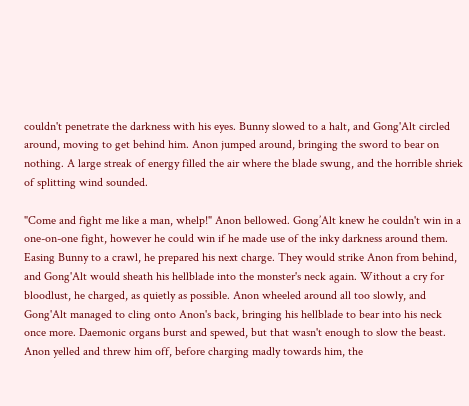couldn't penetrate the darkness with his eyes. Bunny slowed to a halt, and Gong'Alt circled around, moving to get behind him. Anon jumped around, bringing the sword to bear on nothing. A large streak of energy filled the air where the blade swung, and the horrible shriek of splitting wind sounded.

"Come and fight me like a man, whelp!" Anon bellowed. Gong’Alt knew he couldn't win in a one-on-one fight, however he could win if he made use of the inky darkness around them. Easing Bunny to a crawl, he prepared his next charge. They would strike Anon from behind, and Gong'Alt would sheath his hellblade into the monster's neck again. Without a cry for bloodlust, he charged, as quietly as possible. Anon wheeled around all too slowly, and Gong'Alt managed to cling onto Anon's back, bringing his hellblade to bear into his neck once more. Daemonic organs burst and spewed, but that wasn't enough to slow the beast. Anon yelled and threw him off, before charging madly towards him, the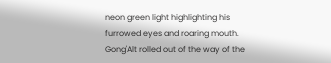neon green light highlighting his furrowed eyes and roaring mouth. Gong'Alt rolled out of the way of the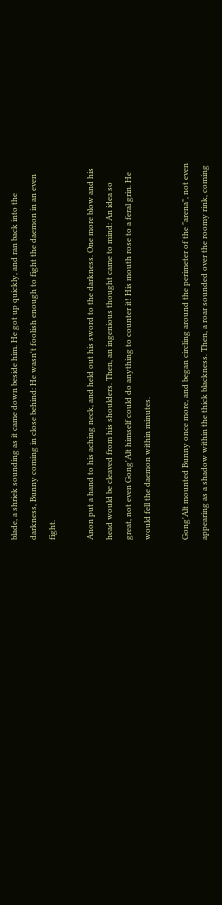blade, a shriek sounding as it came down beside him. He got up quickly, and ran back into the darkness, Bunny coming in close behind: He wasn't foolish enough to fight the daemon in an even fight.

Anon put a hand to his aching neck, and held out his sword to the darkness. One more blow and his head would be cleaved from his shoulders. Then, an ingenious thought came to mind: An idea so great, not even Gong'Alt himself could do anything to counter it! His mouth rose to a feral grin. He would fell the daemon within minutes.

Gong'Alt mounted Bunny once more, and began circling around the perimeter of the "arena", not even appearing as a shadow within the thick blackness. Then, a roar sounded over the roomy rink, coming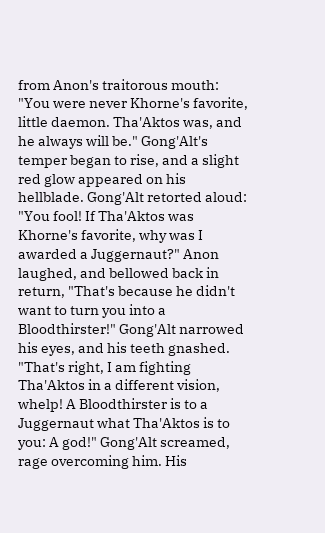from Anon's traitorous mouth: "You were never Khorne's favorite, little daemon. Tha'Aktos was, and he always will be." Gong'Alt's temper began to rise, and a slight red glow appeared on his hellblade. Gong'Alt retorted aloud: "You fool! If Tha'Aktos was Khorne's favorite, why was I awarded a Juggernaut?" Anon laughed, and bellowed back in return, "That's because he didn't want to turn you into a Bloodthirster!" Gong'Alt narrowed his eyes, and his teeth gnashed. "That's right, I am fighting Tha'Aktos in a different vision, whelp! A Bloodthirster is to a Juggernaut what Tha'Aktos is to you: A god!" Gong'Alt screamed, rage overcoming him. His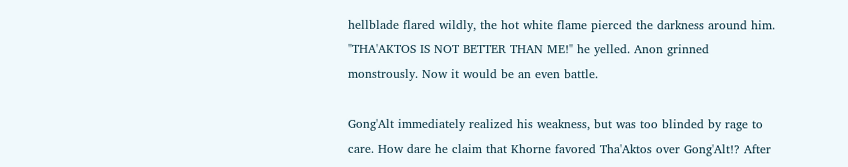hellblade flared wildly, the hot white flame pierced the darkness around him. "THA'AKTOS IS NOT BETTER THAN ME!" he yelled. Anon grinned monstrously. Now it would be an even battle.

Gong'Alt immediately realized his weakness, but was too blinded by rage to care. How dare he claim that Khorne favored Tha'Aktos over Gong'Alt!? After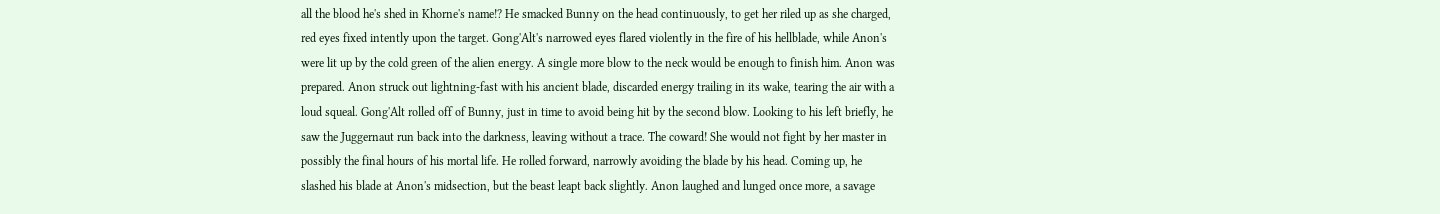all the blood he's shed in Khorne's name!? He smacked Bunny on the head continuously, to get her riled up as she charged, red eyes fixed intently upon the target. Gong'Alt's narrowed eyes flared violently in the fire of his hellblade, while Anon's were lit up by the cold green of the alien energy. A single more blow to the neck would be enough to finish him. Anon was prepared. Anon struck out lightning-fast with his ancient blade, discarded energy trailing in its wake, tearing the air with a loud squeal. Gong'Alt rolled off of Bunny, just in time to avoid being hit by the second blow. Looking to his left briefly, he saw the Juggernaut run back into the darkness, leaving without a trace. The coward! She would not fight by her master in possibly the final hours of his mortal life. He rolled forward, narrowly avoiding the blade by his head. Coming up, he slashed his blade at Anon's midsection, but the beast leapt back slightly. Anon laughed and lunged once more, a savage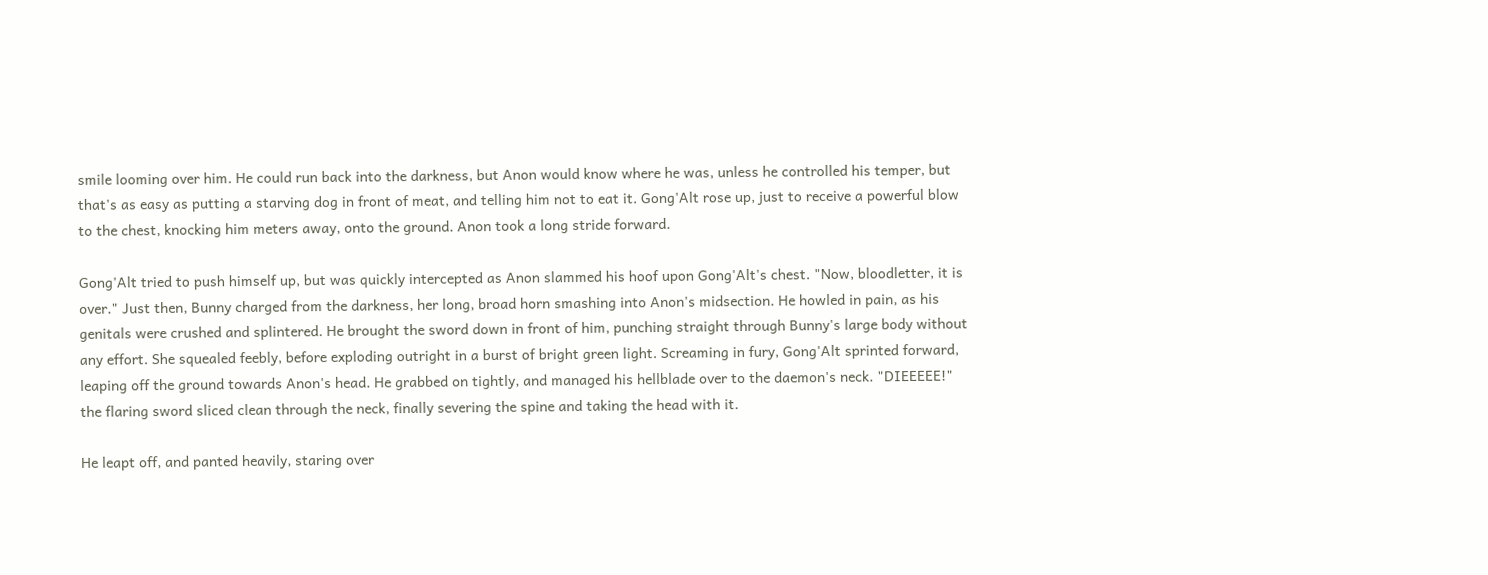smile looming over him. He could run back into the darkness, but Anon would know where he was, unless he controlled his temper, but that's as easy as putting a starving dog in front of meat, and telling him not to eat it. Gong'Alt rose up, just to receive a powerful blow to the chest, knocking him meters away, onto the ground. Anon took a long stride forward.

Gong'Alt tried to push himself up, but was quickly intercepted as Anon slammed his hoof upon Gong'Alt's chest. "Now, bloodletter, it is over." Just then, Bunny charged from the darkness, her long, broad horn smashing into Anon's midsection. He howled in pain, as his genitals were crushed and splintered. He brought the sword down in front of him, punching straight through Bunny's large body without any effort. She squealed feebly, before exploding outright in a burst of bright green light. Screaming in fury, Gong'Alt sprinted forward, leaping off the ground towards Anon's head. He grabbed on tightly, and managed his hellblade over to the daemon's neck. "DIEEEEE!" the flaring sword sliced clean through the neck, finally severing the spine and taking the head with it.

He leapt off, and panted heavily, staring over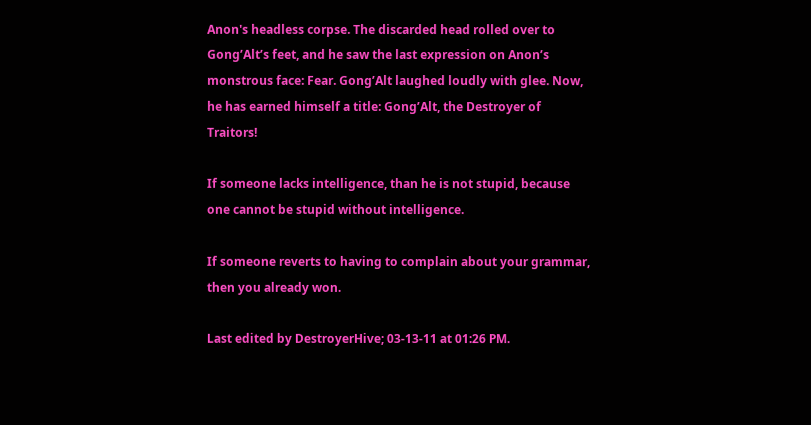Anon's headless corpse. The discarded head rolled over to Gong’Alt’s feet, and he saw the last expression on Anon’s monstrous face: Fear. Gong’Alt laughed loudly with glee. Now, he has earned himself a title: Gong’Alt, the Destroyer of Traitors!

If someone lacks intelligence, than he is not stupid, because one cannot be stupid without intelligence.

If someone reverts to having to complain about your grammar, then you already won.

Last edited by DestroyerHive; 03-13-11 at 01:26 PM.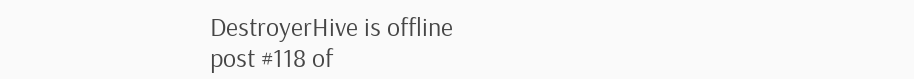DestroyerHive is offline
post #118 of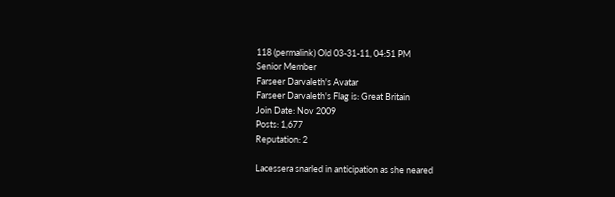118 (permalink) Old 03-31-11, 04:51 PM
Senior Member
Farseer Darvaleth's Avatar
Farseer Darvaleth's Flag is: Great Britain
Join Date: Nov 2009
Posts: 1,677
Reputation: 2

Lacessera snarled in anticipation as she neared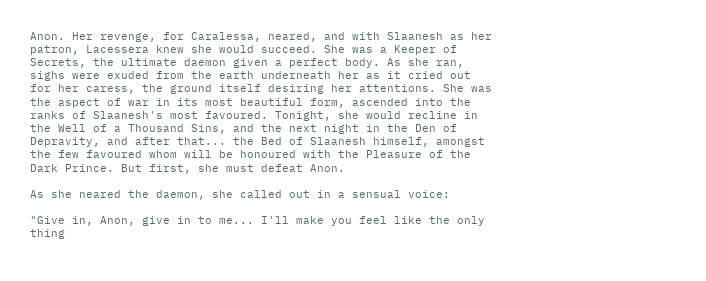Anon. Her revenge, for Caralessa, neared, and with Slaanesh as her patron, Lacessera knew she would succeed. She was a Keeper of Secrets, the ultimate daemon given a perfect body. As she ran, sighs were exuded from the earth underneath her as it cried out for her caress, the ground itself desiring her attentions. She was the aspect of war in its most beautiful form, ascended into the ranks of Slaanesh's most favoured. Tonight, she would recline in the Well of a Thousand Sins, and the next night in the Den of Depravity, and after that... the Bed of Slaanesh himself, amongst the few favoured whom will be honoured with the Pleasure of the Dark Prince. But first, she must defeat Anon.

As she neared the daemon, she called out in a sensual voice:

"Give in, Anon, give in to me... I'll make you feel like the only thing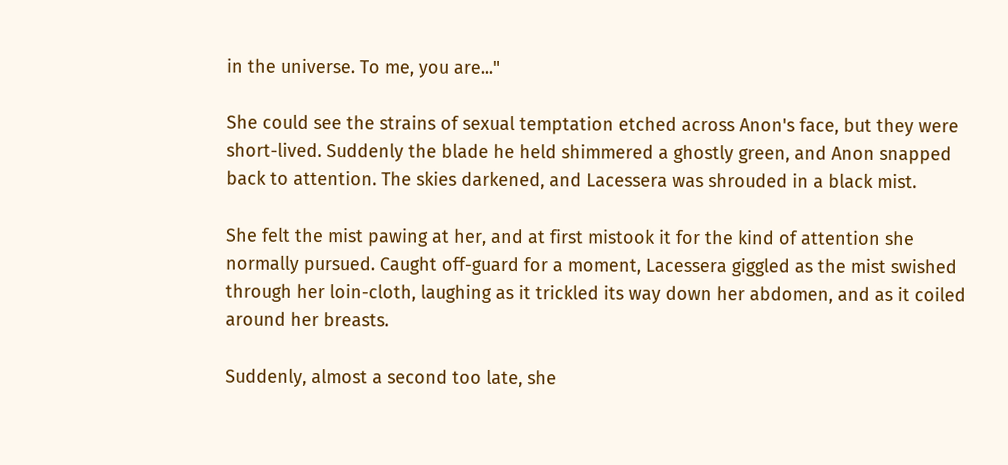in the universe. To me, you are..."

She could see the strains of sexual temptation etched across Anon's face, but they were short-lived. Suddenly the blade he held shimmered a ghostly green, and Anon snapped back to attention. The skies darkened, and Lacessera was shrouded in a black mist.

She felt the mist pawing at her, and at first mistook it for the kind of attention she normally pursued. Caught off-guard for a moment, Lacessera giggled as the mist swished through her loin-cloth, laughing as it trickled its way down her abdomen, and as it coiled around her breasts.

Suddenly, almost a second too late, she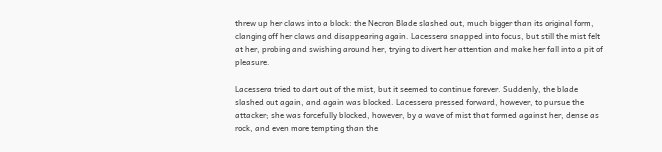threw up her claws into a block: the Necron Blade slashed out, much bigger than its original form, clanging off her claws and disappearing again. Lacessera snapped into focus, but still the mist felt at her, probing and swishing around her, trying to divert her attention and make her fall into a pit of pleasure.

Lacessera tried to dart out of the mist, but it seemed to continue forever. Suddenly, the blade slashed out again, and again was blocked. Lacessera pressed forward, however, to pursue the attacker; she was forcefully blocked, however, by a wave of mist that formed against her, dense as rock, and even more tempting than the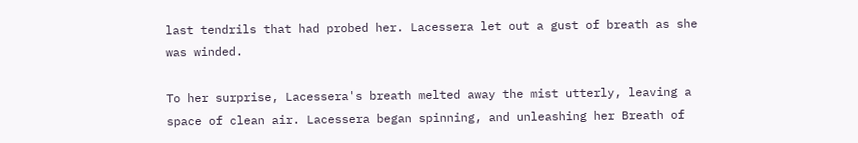last tendrils that had probed her. Lacessera let out a gust of breath as she was winded.

To her surprise, Lacessera's breath melted away the mist utterly, leaving a space of clean air. Lacessera began spinning, and unleashing her Breath of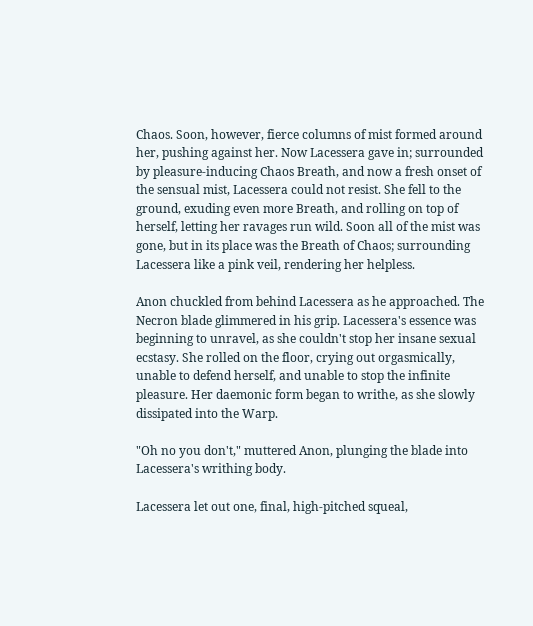Chaos. Soon, however, fierce columns of mist formed around her, pushing against her. Now Lacessera gave in; surrounded by pleasure-inducing Chaos Breath, and now a fresh onset of the sensual mist, Lacessera could not resist. She fell to the ground, exuding even more Breath, and rolling on top of herself, letting her ravages run wild. Soon all of the mist was gone, but in its place was the Breath of Chaos; surrounding Lacessera like a pink veil, rendering her helpless.

Anon chuckled from behind Lacessera as he approached. The Necron blade glimmered in his grip. Lacessera's essence was beginning to unravel, as she couldn't stop her insane sexual ecstasy. She rolled on the floor, crying out orgasmically, unable to defend herself, and unable to stop the infinite pleasure. Her daemonic form began to writhe, as she slowly dissipated into the Warp.

"Oh no you don't," muttered Anon, plunging the blade into Lacessera's writhing body.

Lacessera let out one, final, high-pitched squeal,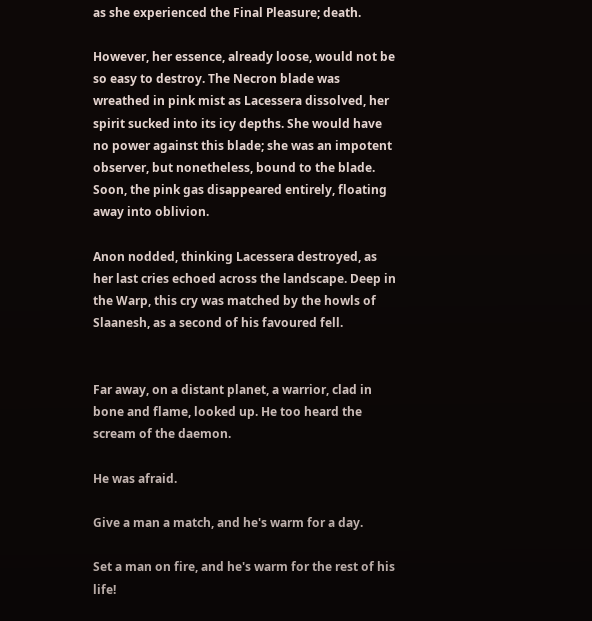as she experienced the Final Pleasure; death.

However, her essence, already loose, would not be so easy to destroy. The Necron blade was wreathed in pink mist as Lacessera dissolved, her spirit sucked into its icy depths. She would have no power against this blade; she was an impotent observer, but nonetheless, bound to the blade. Soon, the pink gas disappeared entirely, floating away into oblivion.

Anon nodded, thinking Lacessera destroyed, as her last cries echoed across the landscape. Deep in the Warp, this cry was matched by the howls of Slaanesh, as a second of his favoured fell.


Far away, on a distant planet, a warrior, clad in bone and flame, looked up. He too heard the scream of the daemon.

He was afraid.

Give a man a match, and he's warm for a day.

Set a man on fire, and he's warm for the rest of his life!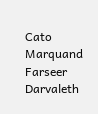Cato Marquand
Farseer Darvaleth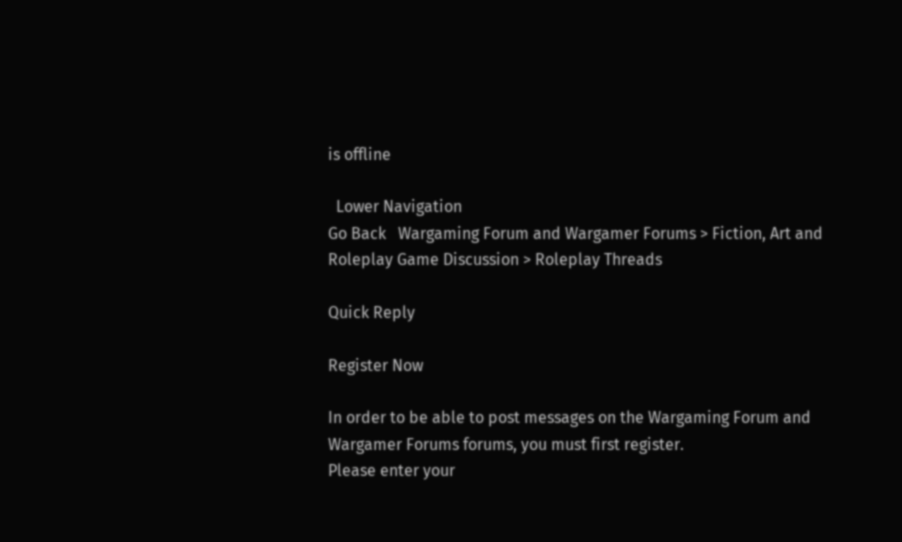is offline

  Lower Navigation
Go Back   Wargaming Forum and Wargamer Forums > Fiction, Art and Roleplay Game Discussion > Roleplay Threads

Quick Reply

Register Now

In order to be able to post messages on the Wargaming Forum and Wargamer Forums forums, you must first register.
Please enter your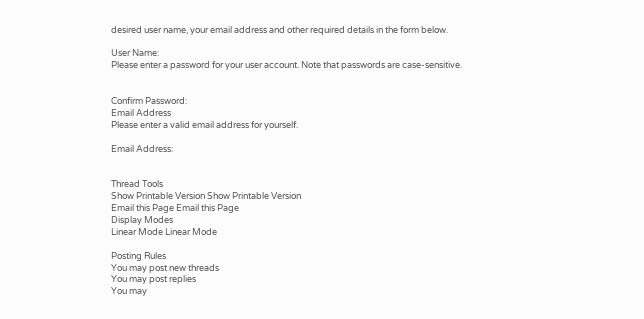desired user name, your email address and other required details in the form below.

User Name:
Please enter a password for your user account. Note that passwords are case-sensitive.


Confirm Password:
Email Address
Please enter a valid email address for yourself.

Email Address:


Thread Tools
Show Printable Version Show Printable Version
Email this Page Email this Page
Display Modes
Linear Mode Linear Mode

Posting Rules
You may post new threads
You may post replies
You may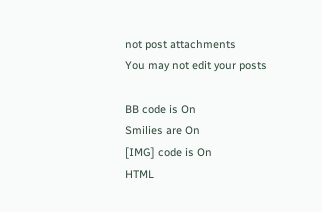not post attachments
You may not edit your posts

BB code is On
Smilies are On
[IMG] code is On
HTML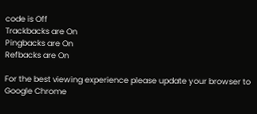code is Off
Trackbacks are On
Pingbacks are On
Refbacks are On

For the best viewing experience please update your browser to Google Chrome